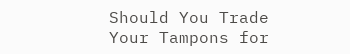Should You Trade Your Tampons for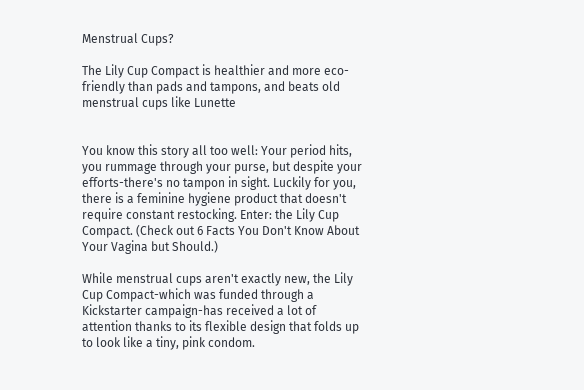Menstrual Cups?

The Lily Cup Compact is healthier and more eco-friendly than pads and tampons, and beats old menstrual cups like Lunette


You know this story all too well: Your period hits, you rummage through your purse, but despite your efforts-there's no tampon in sight. Luckily for you, there is a feminine hygiene product that doesn't require constant restocking. Enter: the Lily Cup Compact. (Check out 6 Facts You Don't Know About Your Vagina but Should.)

While menstrual cups aren't exactly new, the Lily Cup Compact-which was funded through a Kickstarter campaign-has received a lot of attention thanks to its flexible design that folds up to look like a tiny, pink condom.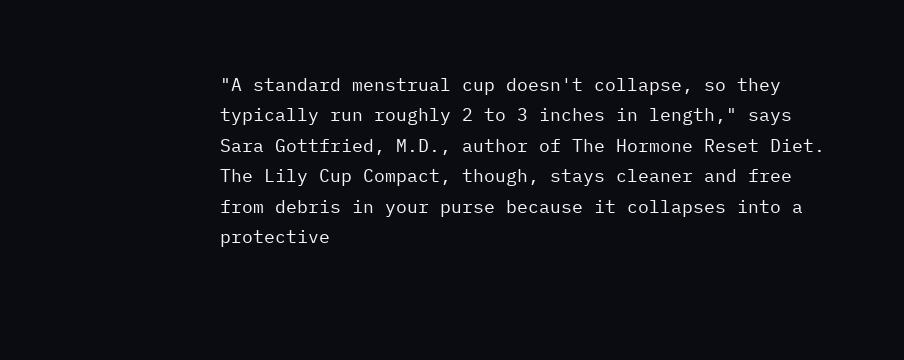"A standard menstrual cup doesn't collapse, so they typically run roughly 2 to 3 inches in length," says Sara Gottfried, M.D., author of The Hormone Reset Diet. The Lily Cup Compact, though, stays cleaner and free from debris in your purse because it collapses into a protective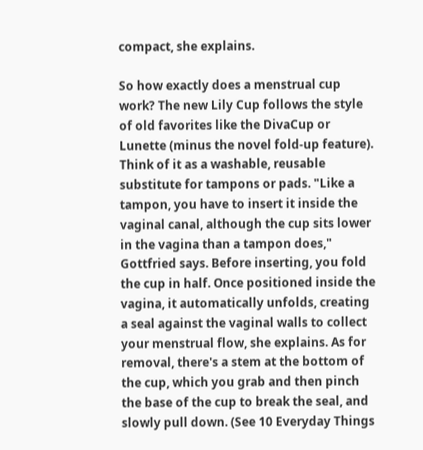compact, she explains.

So how exactly does a menstrual cup work? The new Lily Cup follows the style of old favorites like the DivaCup or Lunette (minus the novel fold-up feature). Think of it as a washable, reusable substitute for tampons or pads. "Like a tampon, you have to insert it inside the vaginal canal, although the cup sits lower in the vagina than a tampon does," Gottfried says. Before inserting, you fold the cup in half. Once positioned inside the vagina, it automatically unfolds, creating a seal against the vaginal walls to collect your menstrual flow, she explains. As for removal, there's a stem at the bottom of the cup, which you grab and then pinch the base of the cup to break the seal, and slowly pull down. (See 10 Everyday Things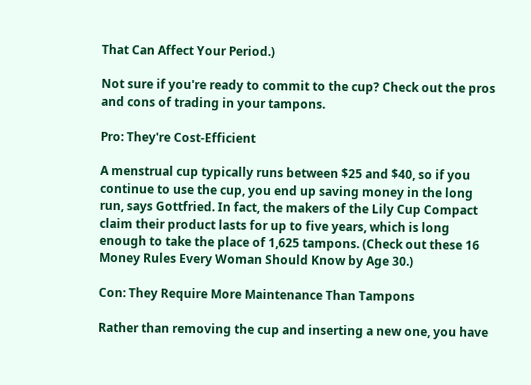That Can Affect Your Period.)

Not sure if you're ready to commit to the cup? Check out the pros and cons of trading in your tampons.

Pro: They're Cost-Efficient

A menstrual cup typically runs between $25 and $40, so if you continue to use the cup, you end up saving money in the long run, says Gottfried. In fact, the makers of the Lily Cup Compact claim their product lasts for up to five years, which is long enough to take the place of 1,625 tampons. (Check out these 16 Money Rules Every Woman Should Know by Age 30.)

Con: They Require More Maintenance Than Tampons

Rather than removing the cup and inserting a new one, you have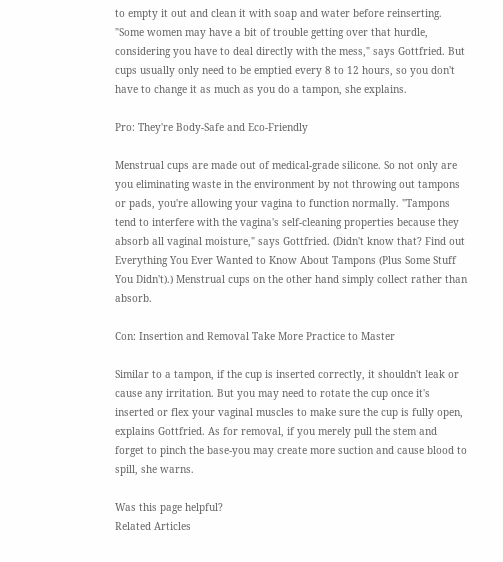to empty it out and clean it with soap and water before reinserting. "Some women may have a bit of trouble getting over that hurdle, considering you have to deal directly with the mess," says Gottfried. But cups usually only need to be emptied every 8 to 12 hours, so you don't have to change it as much as you do a tampon, she explains.

Pro: They're Body-Safe and Eco-Friendly

Menstrual cups are made out of medical-grade silicone. So not only are you eliminating waste in the environment by not throwing out tampons or pads, you're allowing your vagina to function normally. "Tampons tend to interfere with the vagina's self-cleaning properties because they absorb all vaginal moisture," says Gottfried. (Didn't know that? Find out Everything You Ever Wanted to Know About Tampons (Plus Some Stuff You Didn't).) Menstrual cups on the other hand simply collect rather than absorb.

Con: Insertion and Removal Take More Practice to Master

Similar to a tampon, if the cup is inserted correctly, it shouldn't leak or cause any irritation. But you may need to rotate the cup once it's inserted or flex your vaginal muscles to make sure the cup is fully open, explains Gottfried. As for removal, if you merely pull the stem and forget to pinch the base-you may create more suction and cause blood to spill, she warns.

Was this page helpful?
Related Articles